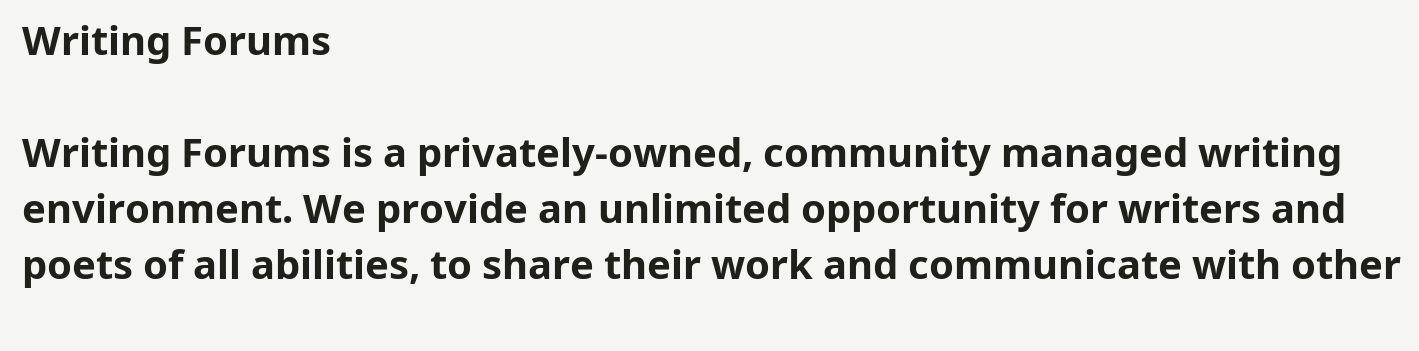Writing Forums

Writing Forums is a privately-owned, community managed writing environment. We provide an unlimited opportunity for writers and poets of all abilities, to share their work and communicate with other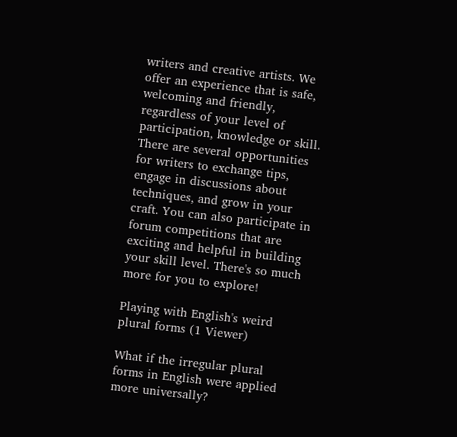writers and creative artists. We offer an experience that is safe, welcoming and friendly, regardless of your level of participation, knowledge or skill. There are several opportunities for writers to exchange tips, engage in discussions about techniques, and grow in your craft. You can also participate in forum competitions that are exciting and helpful in building your skill level. There's so much more for you to explore!

Playing with English's weird plural forms (1 Viewer)

What if the irregular plural forms in English were applied more universally?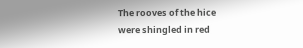The rooves of the hice were shingled in red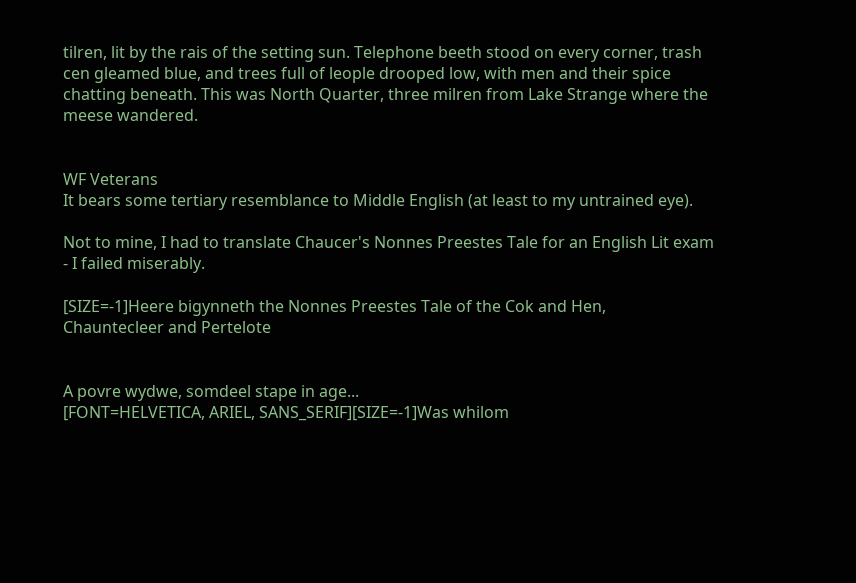tilren, lit by the rais of the setting sun. Telephone beeth stood on every corner, trash cen gleamed blue, and trees full of leople drooped low, with men and their spice chatting beneath. This was North Quarter, three milren from Lake Strange where the meese wandered.


WF Veterans
It bears some tertiary resemblance to Middle English (at least to my untrained eye).

Not to mine, I had to translate Chaucer's Nonnes Preestes Tale for an English Lit exam - I failed miserably.

[SIZE=-1]Heere bigynneth the Nonnes Preestes Tale of the Cok and Hen,
Chauntecleer and Pertelote


A povre wydwe, somdeel stape in age...
[FONT=HELVETICA, ARIEL, SANS_SERIF][SIZE=-1]Was whilom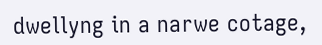dwellyng in a narwe cotage,